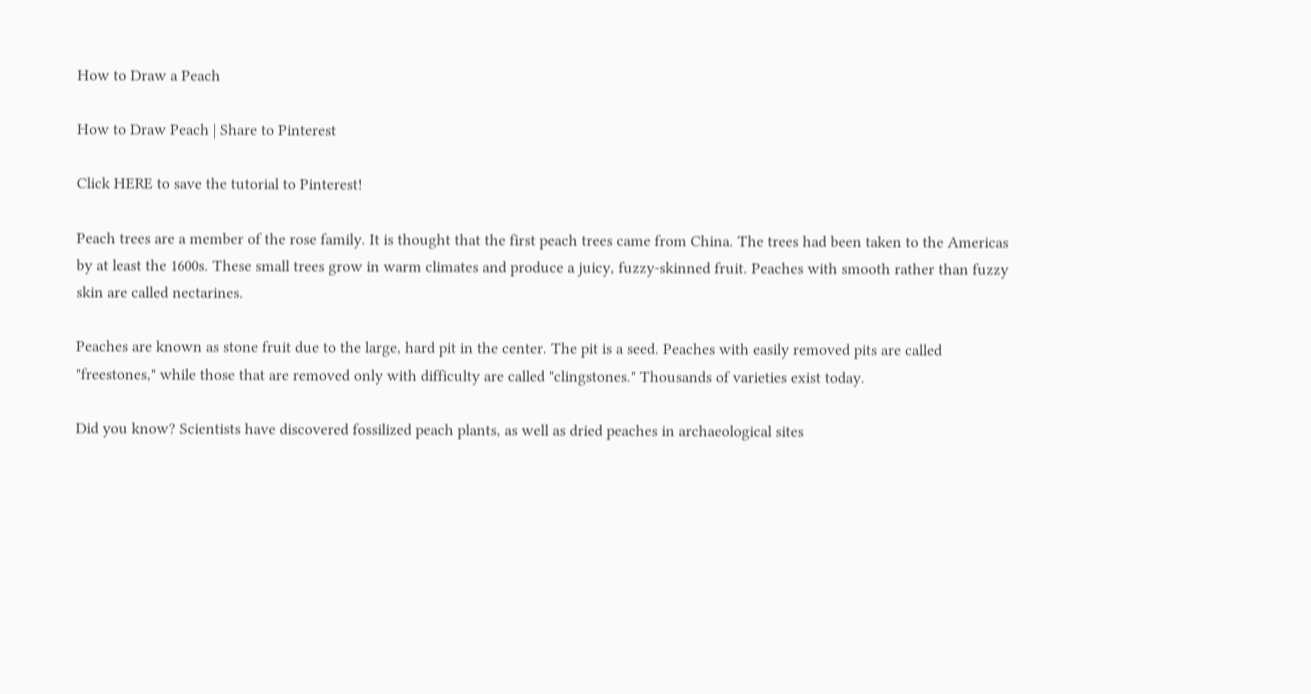How to Draw a Peach

How to Draw Peach | Share to Pinterest

Click HERE to save the tutorial to Pinterest!

Peach trees are a member of the rose family. It is thought that the first peach trees came from China. The trees had been taken to the Americas by at least the 1600s. These small trees grow in warm climates and produce a juicy, fuzzy-skinned fruit. Peaches with smooth rather than fuzzy skin are called nectarines.

Peaches are known as stone fruit due to the large, hard pit in the center. The pit is a seed. Peaches with easily removed pits are called "freestones," while those that are removed only with difficulty are called "clingstones." Thousands of varieties exist today.

Did you know? Scientists have discovered fossilized peach plants, as well as dried peaches in archaeological sites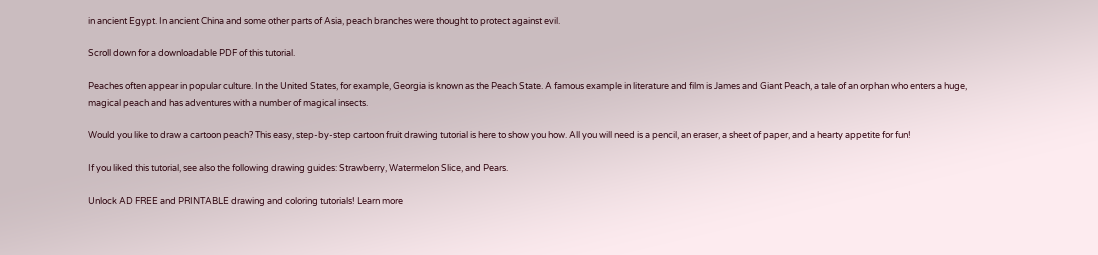in ancient Egypt. In ancient China and some other parts of Asia, peach branches were thought to protect against evil.

Scroll down for a downloadable PDF of this tutorial.

Peaches often appear in popular culture. In the United States, for example, Georgia is known as the Peach State. A famous example in literature and film is James and Giant Peach, a tale of an orphan who enters a huge, magical peach and has adventures with a number of magical insects.

Would you like to draw a cartoon peach? This easy, step-by-step cartoon fruit drawing tutorial is here to show you how. All you will need is a pencil, an eraser, a sheet of paper, and a hearty appetite for fun!

If you liked this tutorial, see also the following drawing guides: Strawberry, Watermelon Slice, and Pears.

Unlock AD FREE and PRINTABLE drawing and coloring tutorials! Learn more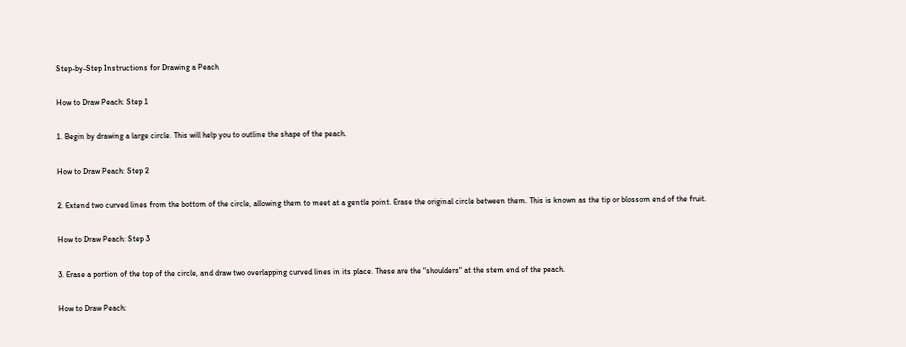Step-by-Step Instructions for Drawing a Peach

How to Draw Peach: Step 1

1. Begin by drawing a large circle. This will help you to outline the shape of the peach.

How to Draw Peach: Step 2

2. Extend two curved lines from the bottom of the circle, allowing them to meet at a gentle point. Erase the original circle between them. This is known as the tip or blossom end of the fruit.

How to Draw Peach: Step 3

3. Erase a portion of the top of the circle, and draw two overlapping curved lines in its place. These are the "shoulders" at the stem end of the peach.

How to Draw Peach: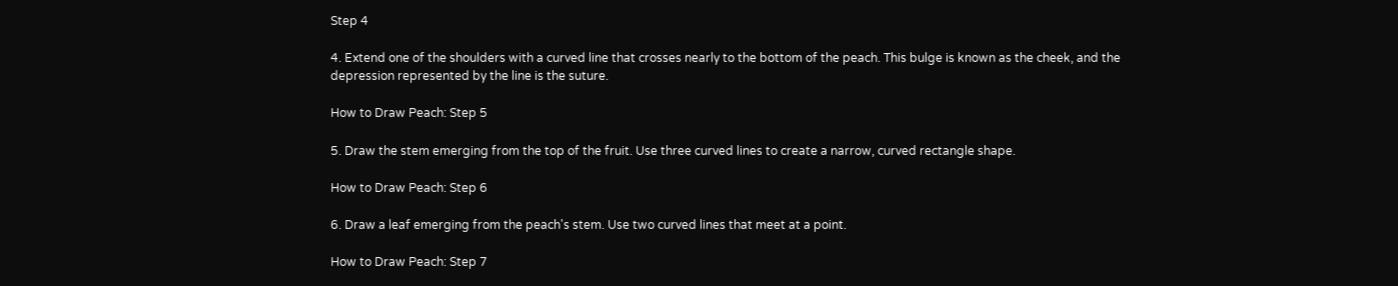Step 4

4. Extend one of the shoulders with a curved line that crosses nearly to the bottom of the peach. This bulge is known as the cheek, and the depression represented by the line is the suture.

How to Draw Peach: Step 5

5. Draw the stem emerging from the top of the fruit. Use three curved lines to create a narrow, curved rectangle shape.

How to Draw Peach: Step 6

6. Draw a leaf emerging from the peach's stem. Use two curved lines that meet at a point.

How to Draw Peach: Step 7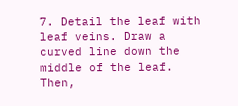7. Detail the leaf with leaf veins. Draw a curved line down the middle of the leaf. Then,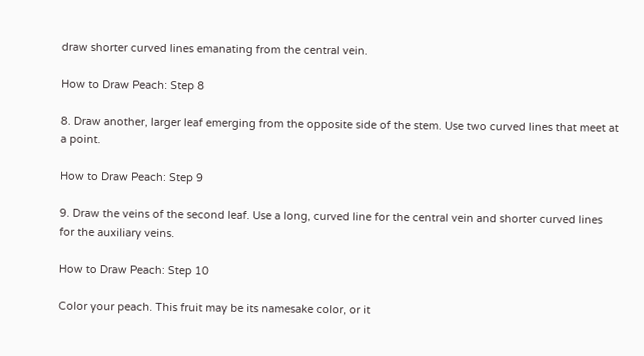draw shorter curved lines emanating from the central vein.

How to Draw Peach: Step 8

8. Draw another, larger leaf emerging from the opposite side of the stem. Use two curved lines that meet at a point.

How to Draw Peach: Step 9

9. Draw the veins of the second leaf. Use a long, curved line for the central vein and shorter curved lines for the auxiliary veins.

How to Draw Peach: Step 10

Color your peach. This fruit may be its namesake color, or it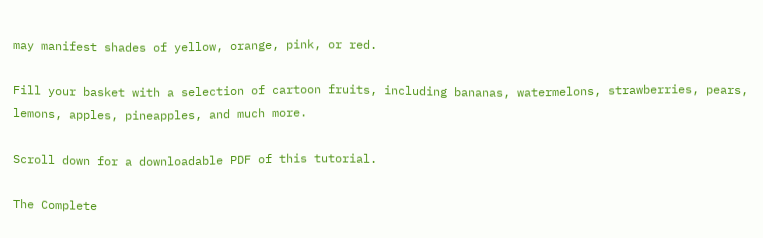may manifest shades of yellow, orange, pink, or red.

Fill your basket with a selection of cartoon fruits, including bananas, watermelons, strawberries, pears, lemons, apples, pineapples, and much more.

Scroll down for a downloadable PDF of this tutorial.

The Complete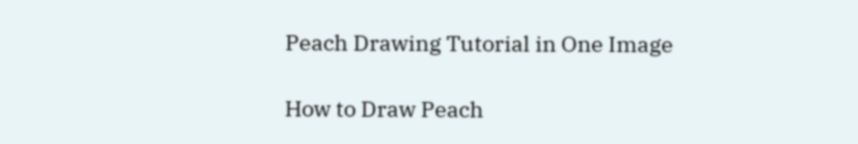Peach Drawing Tutorial in One Image

How to Draw Peach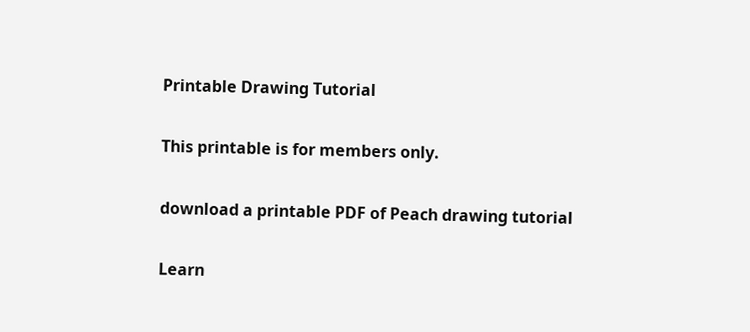Printable Drawing Tutorial

This printable is for members only.

download a printable PDF of Peach drawing tutorial

Learn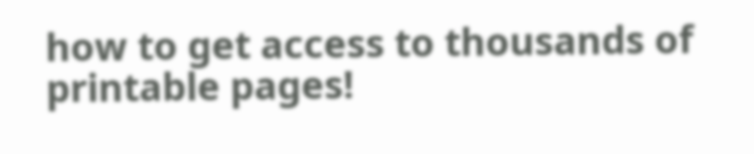how to get access to thousands of printable pages!